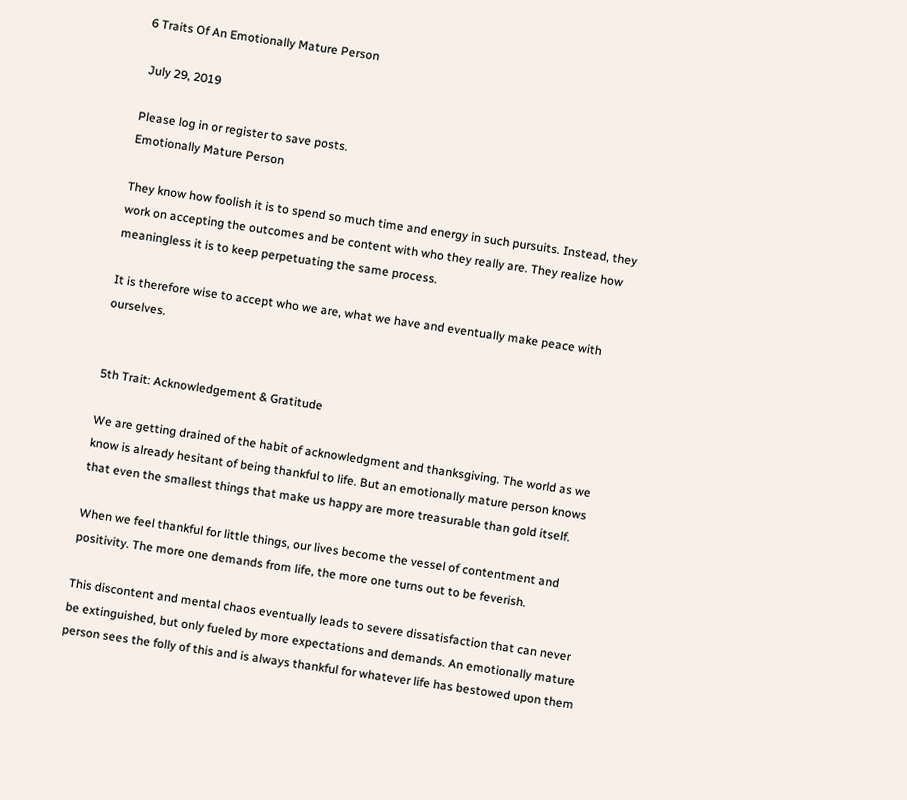6 Traits Of An Emotionally Mature Person

 July 29, 2019

Please log in or register to save posts.
Emotionally Mature Person

They know how foolish it is to spend so much time and energy in such pursuits. Instead, they work on accepting the outcomes and be content with who they really are. They realize how meaningless it is to keep perpetuating the same process.

It is therefore wise to accept who we are, what we have and eventually make peace with ourselves.


5th Trait: Acknowledgement & Gratitude

We are getting drained of the habit of acknowledgment and thanksgiving. The world as we know is already hesitant of being thankful to life. But an emotionally mature person knows that even the smallest things that make us happy are more treasurable than gold itself.

When we feel thankful for little things, our lives become the vessel of contentment and positivity. The more one demands from life, the more one turns out to be feverish.

This discontent and mental chaos eventually leads to severe dissatisfaction that can never be extinguished, but only fueled by more expectations and demands. An emotionally mature person sees the folly of this and is always thankful for whatever life has bestowed upon them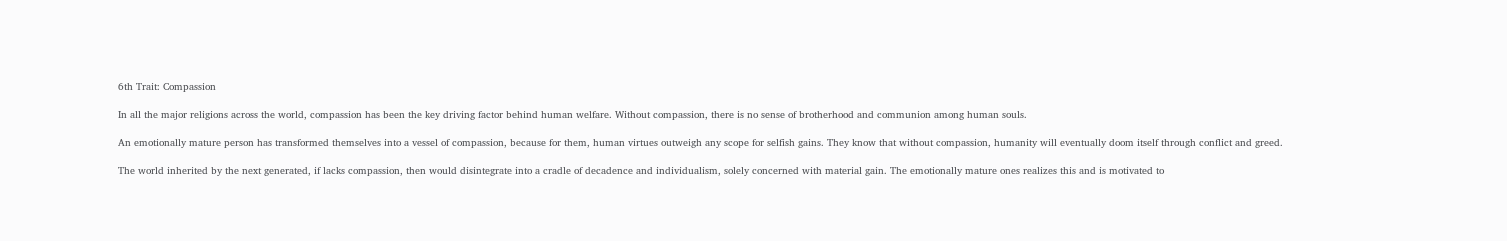6th Trait: Compassion

In all the major religions across the world, compassion has been the key driving factor behind human welfare. Without compassion, there is no sense of brotherhood and communion among human souls.

An emotionally mature person has transformed themselves into a vessel of compassion, because for them, human virtues outweigh any scope for selfish gains. They know that without compassion, humanity will eventually doom itself through conflict and greed.

The world inherited by the next generated, if lacks compassion, then would disintegrate into a cradle of decadence and individualism, solely concerned with material gain. The emotionally mature ones realizes this and is motivated to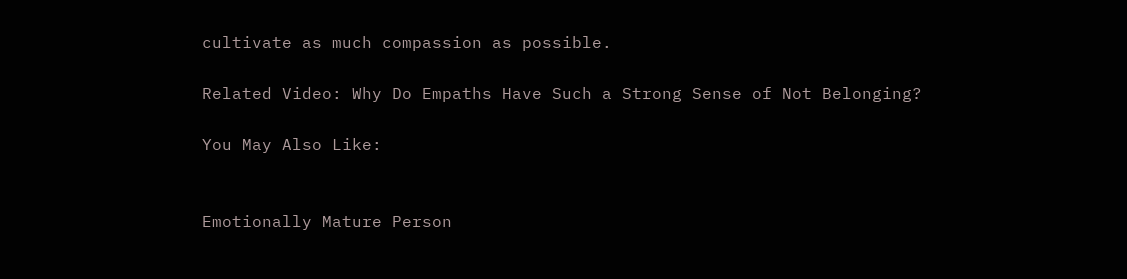cultivate as much compassion as possible.

Related Video: Why Do Empaths Have Such a Strong Sense of Not Belonging?

You May Also Like:


Emotionally Mature Person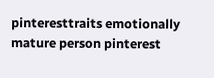pinteresttraits emotionally mature person pinterest